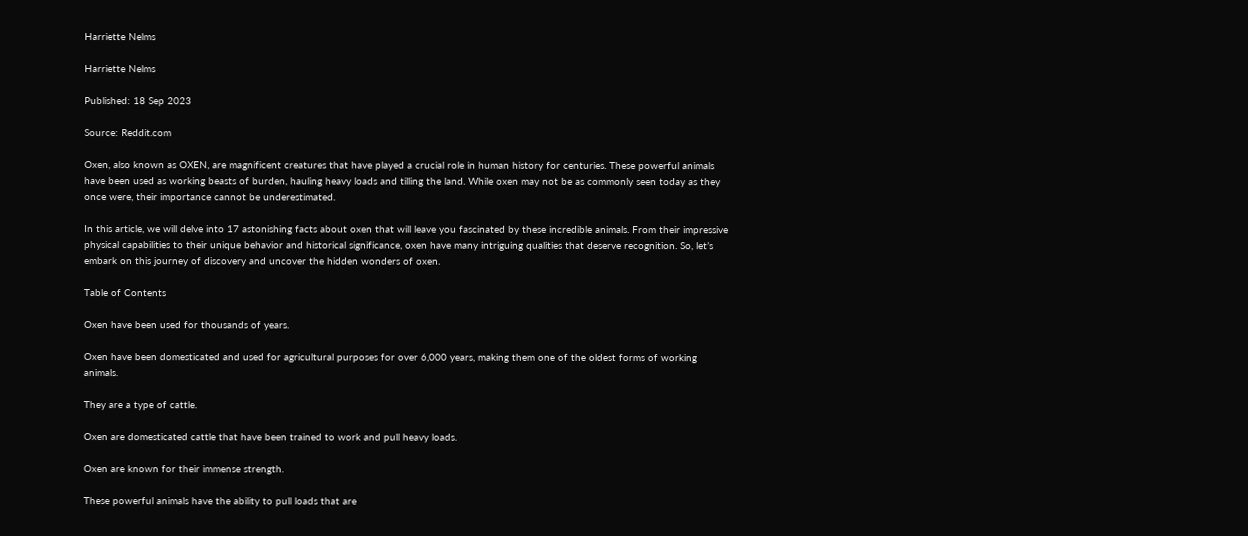Harriette Nelms

Harriette Nelms

Published: 18 Sep 2023

Source: Reddit.com

Oxen, also known as OXEN, are magnificent creatures that have played a crucial role in human history for centuries. These powerful animals have been used as working beasts of burden, hauling heavy loads and tilling the land. While oxen may not be as commonly seen today as they once were, their importance cannot be underestimated.

In this article, we will delve into 17 astonishing facts about oxen that will leave you fascinated by these incredible animals. From their impressive physical capabilities to their unique behavior and historical significance, oxen have many intriguing qualities that deserve recognition. So, let’s embark on this journey of discovery and uncover the hidden wonders of oxen.

Table of Contents

Oxen have been used for thousands of years.

Oxen have been domesticated and used for agricultural purposes for over 6,000 years, making them one of the oldest forms of working animals.

They are a type of cattle.

Oxen are domesticated cattle that have been trained to work and pull heavy loads.

Oxen are known for their immense strength.

These powerful animals have the ability to pull loads that are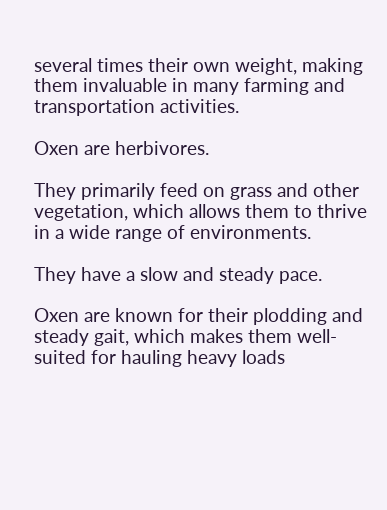several times their own weight, making them invaluable in many farming and transportation activities.

Oxen are herbivores.

They primarily feed on grass and other vegetation, which allows them to thrive in a wide range of environments.

They have a slow and steady pace.

Oxen are known for their plodding and steady gait, which makes them well-suited for hauling heavy loads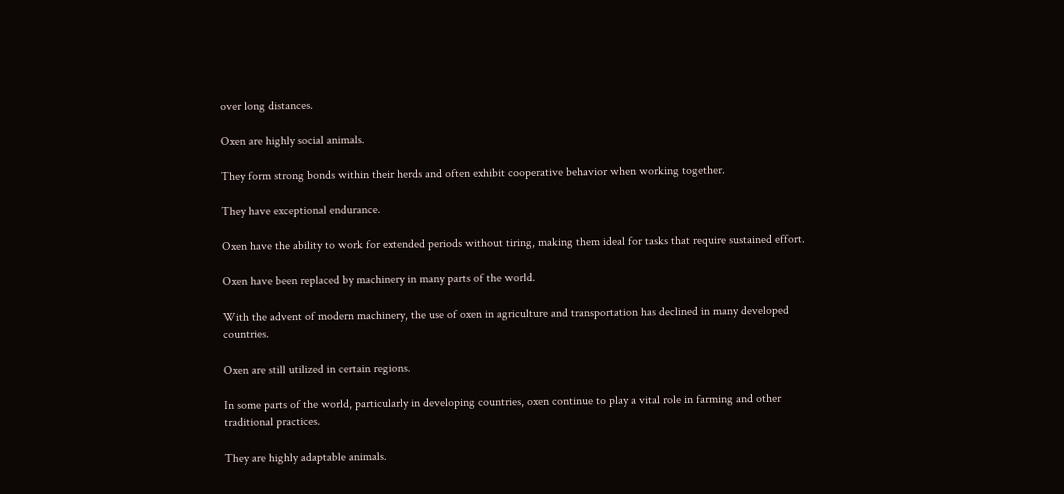over long distances.

Oxen are highly social animals.

They form strong bonds within their herds and often exhibit cooperative behavior when working together.

They have exceptional endurance.

Oxen have the ability to work for extended periods without tiring, making them ideal for tasks that require sustained effort.

Oxen have been replaced by machinery in many parts of the world.

With the advent of modern machinery, the use of oxen in agriculture and transportation has declined in many developed countries.

Oxen are still utilized in certain regions.

In some parts of the world, particularly in developing countries, oxen continue to play a vital role in farming and other traditional practices.

They are highly adaptable animals.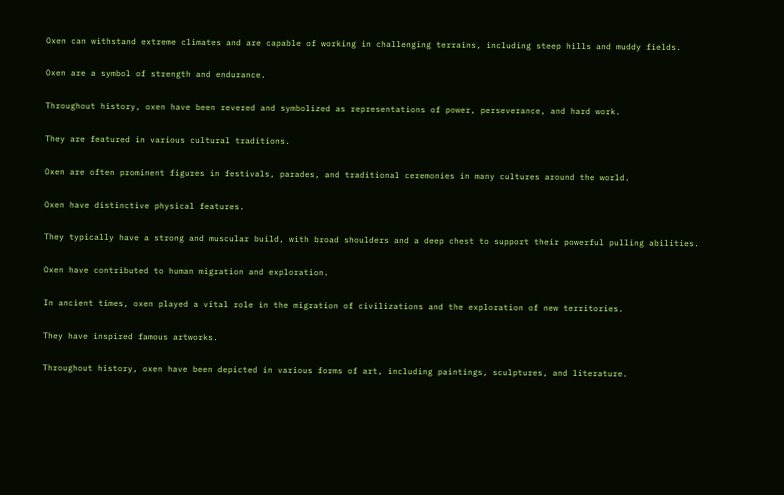Oxen can withstand extreme climates and are capable of working in challenging terrains, including steep hills and muddy fields.

Oxen are a symbol of strength and endurance.

Throughout history, oxen have been revered and symbolized as representations of power, perseverance, and hard work.

They are featured in various cultural traditions.

Oxen are often prominent figures in festivals, parades, and traditional ceremonies in many cultures around the world.

Oxen have distinctive physical features.

They typically have a strong and muscular build, with broad shoulders and a deep chest to support their powerful pulling abilities.

Oxen have contributed to human migration and exploration.

In ancient times, oxen played a vital role in the migration of civilizations and the exploration of new territories.

They have inspired famous artworks.

Throughout history, oxen have been depicted in various forms of art, including paintings, sculptures, and literature.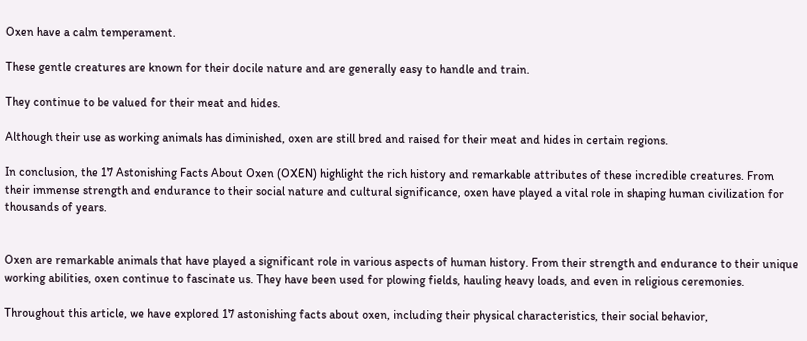Oxen have a calm temperament.

These gentle creatures are known for their docile nature and are generally easy to handle and train.

They continue to be valued for their meat and hides.

Although their use as working animals has diminished, oxen are still bred and raised for their meat and hides in certain regions.

In conclusion, the 17 Astonishing Facts About Oxen (OXEN) highlight the rich history and remarkable attributes of these incredible creatures. From their immense strength and endurance to their social nature and cultural significance, oxen have played a vital role in shaping human civilization for thousands of years.


Oxen are remarkable animals that have played a significant role in various aspects of human history. From their strength and endurance to their unique working abilities, oxen continue to fascinate us. They have been used for plowing fields, hauling heavy loads, and even in religious ceremonies.

Throughout this article, we have explored 17 astonishing facts about oxen, including their physical characteristics, their social behavior,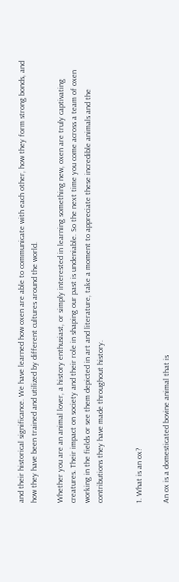and their historical significance. We have learned how oxen are able to communicate with each other, how they form strong bonds, and how they have been trained and utilized by different cultures around the world.

Whether you are an animal lover, a history enthusiast, or simply interested in learning something new, oxen are truly captivating creatures. Their impact on society and their role in shaping our past is undeniable. So the next time you come across a team of oxen working in the fields or see them depicted in art and literature, take a moment to appreciate these incredible animals and the contributions they have made throughout history.


1. What is an ox?

An ox is a domesticated bovine animal that is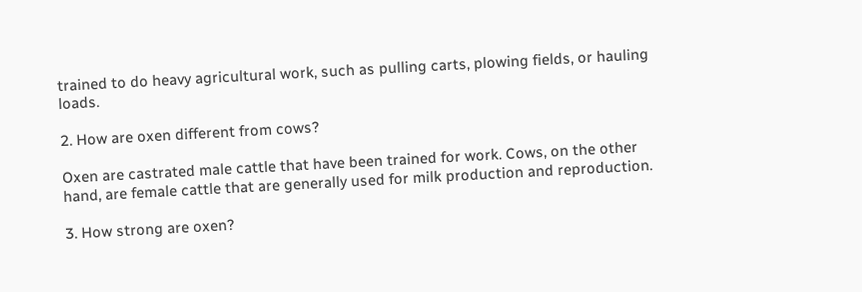trained to do heavy agricultural work, such as pulling carts, plowing fields, or hauling loads.

2. How are oxen different from cows?

Oxen are castrated male cattle that have been trained for work. Cows, on the other hand, are female cattle that are generally used for milk production and reproduction.

3. How strong are oxen?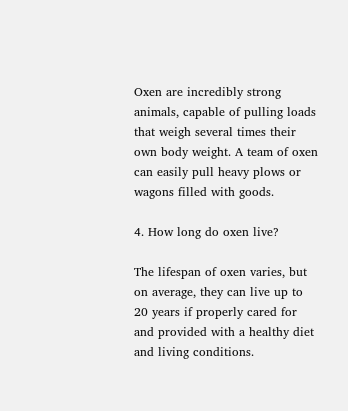Oxen are incredibly strong animals, capable of pulling loads that weigh several times their own body weight. A team of oxen can easily pull heavy plows or wagons filled with goods.

4. How long do oxen live?

The lifespan of oxen varies, but on average, they can live up to 20 years if properly cared for and provided with a healthy diet and living conditions.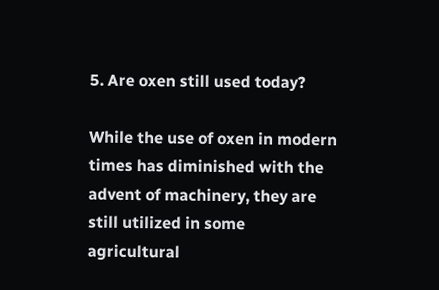5. Are oxen still used today?

While the use of oxen in modern times has diminished with the advent of machinery, they are still utilized in some agricultural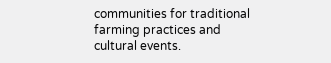communities for traditional farming practices and cultural events.